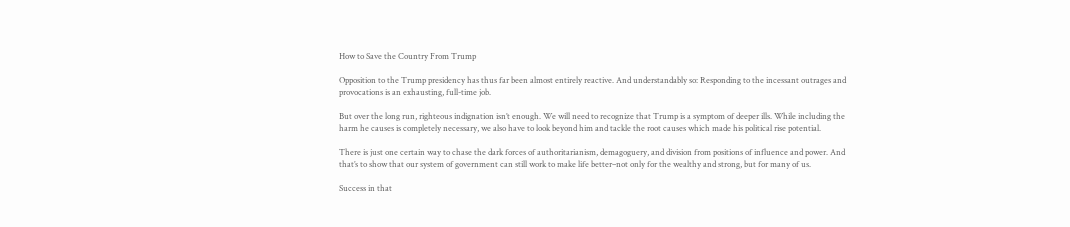How to Save the Country From Trump

Opposition to the Trump presidency has thus far been almost entirely reactive. And understandably so: Responding to the incessant outrages and provocations is an exhausting, full-time job.

But over the long run, righteous indignation isn’t enough. We will need to recognize that Trump is a symptom of deeper ills. While including the harm he causes is completely necessary, we also have to look beyond him and tackle the root causes which made his political rise potential.

There is just one certain way to chase the dark forces of authoritarianism, demagoguery, and division from positions of influence and power. And that’s to show that our system of government can still work to make life better–not only for the wealthy and strong, but for many of us.

Success in that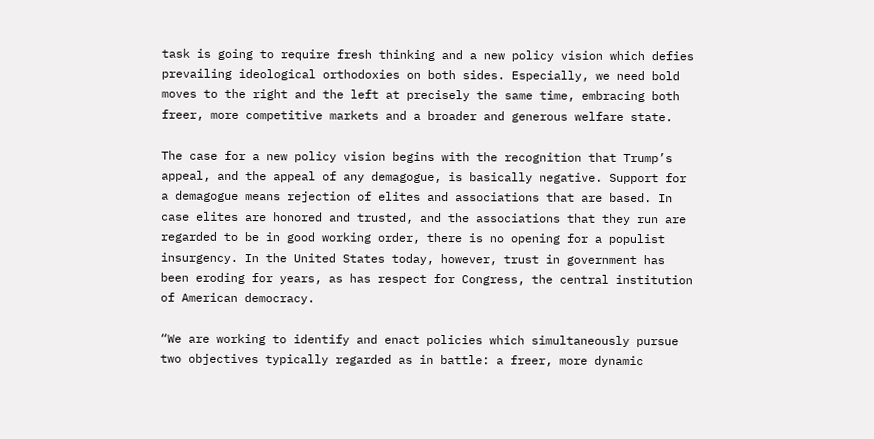task is going to require fresh thinking and a new policy vision which defies prevailing ideological orthodoxies on both sides. Especially, we need bold moves to the right and the left at precisely the same time, embracing both freer, more competitive markets and a broader and generous welfare state.

The case for a new policy vision begins with the recognition that Trump’s appeal, and the appeal of any demagogue, is basically negative. Support for a demagogue means rejection of elites and associations that are based. In case elites are honored and trusted, and the associations that they run are regarded to be in good working order, there is no opening for a populist insurgency. In the United States today, however, trust in government has been eroding for years, as has respect for Congress, the central institution of American democracy.

“We are working to identify and enact policies which simultaneously pursue two objectives typically regarded as in battle: a freer, more dynamic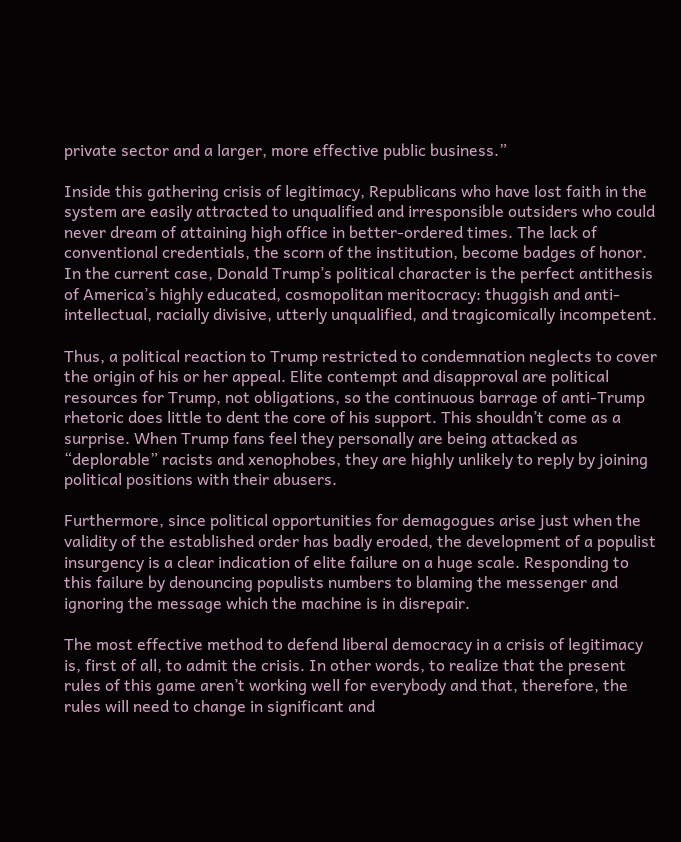private sector and a larger, more effective public business.”

Inside this gathering crisis of legitimacy, Republicans who have lost faith in the system are easily attracted to unqualified and irresponsible outsiders who could never dream of attaining high office in better-ordered times. The lack of conventional credentials, the scorn of the institution, become badges of honor. In the current case, Donald Trump’s political character is the perfect antithesis of America’s highly educated, cosmopolitan meritocracy: thuggish and anti-intellectual, racially divisive, utterly unqualified, and tragicomically incompetent.

Thus, a political reaction to Trump restricted to condemnation neglects to cover the origin of his or her appeal. Elite contempt and disapproval are political resources for Trump, not obligations, so the continuous barrage of anti-Trump rhetoric does little to dent the core of his support. This shouldn’t come as a surprise. When Trump fans feel they personally are being attacked as “deplorable” racists and xenophobes, they are highly unlikely to reply by joining political positions with their abusers.

Furthermore, since political opportunities for demagogues arise just when the validity of the established order has badly eroded, the development of a populist insurgency is a clear indication of elite failure on a huge scale. Responding to this failure by denouncing populists numbers to blaming the messenger and ignoring the message which the machine is in disrepair.

The most effective method to defend liberal democracy in a crisis of legitimacy is, first of all, to admit the crisis. In other words, to realize that the present rules of this game aren’t working well for everybody and that, therefore, the rules will need to change in significant and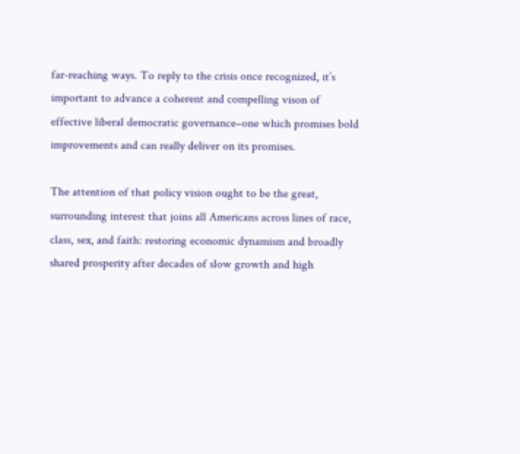far-reaching ways. To reply to the crisis once recognized, it’s important to advance a coherent and compelling vison of effective liberal democratic governance–one which promises bold improvements and can really deliver on its promises.

The attention of that policy vision ought to be the great, surrounding interest that joins all Americans across lines of race, class, sex, and faith: restoring economic dynamism and broadly shared prosperity after decades of slow growth and high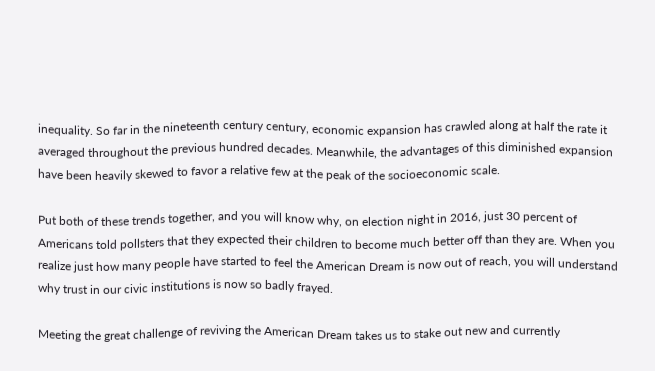inequality. So far in the nineteenth century century, economic expansion has crawled along at half the rate it averaged throughout the previous hundred decades. Meanwhile, the advantages of this diminished expansion have been heavily skewed to favor a relative few at the peak of the socioeconomic scale.

Put both of these trends together, and you will know why, on election night in 2016, just 30 percent of Americans told pollsters that they expected their children to become much better off than they are. When you realize just how many people have started to feel the American Dream is now out of reach, you will understand why trust in our civic institutions is now so badly frayed.

Meeting the great challenge of reviving the American Dream takes us to stake out new and currently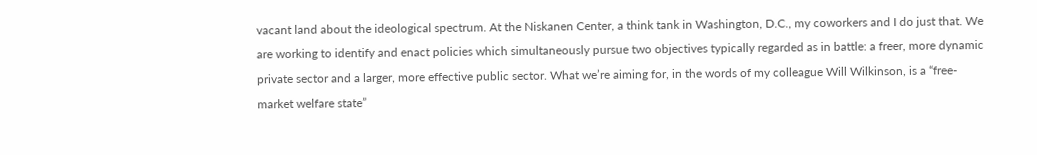vacant land about the ideological spectrum. At the Niskanen Center, a think tank in Washington, D.C., my coworkers and I do just that. We are working to identify and enact policies which simultaneously pursue two objectives typically regarded as in battle: a freer, more dynamic private sector and a larger, more effective public sector. What we’re aiming for, in the words of my colleague Will Wilkinson, is a “free-market welfare state”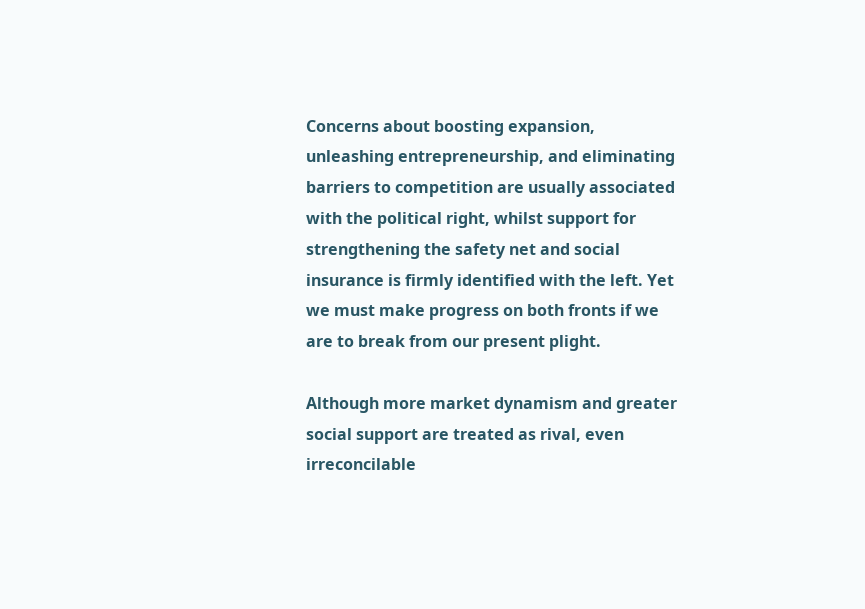Concerns about boosting expansion, unleashing entrepreneurship, and eliminating barriers to competition are usually associated with the political right, whilst support for strengthening the safety net and social insurance is firmly identified with the left. Yet we must make progress on both fronts if we are to break from our present plight.

Although more market dynamism and greater social support are treated as rival, even irreconcilable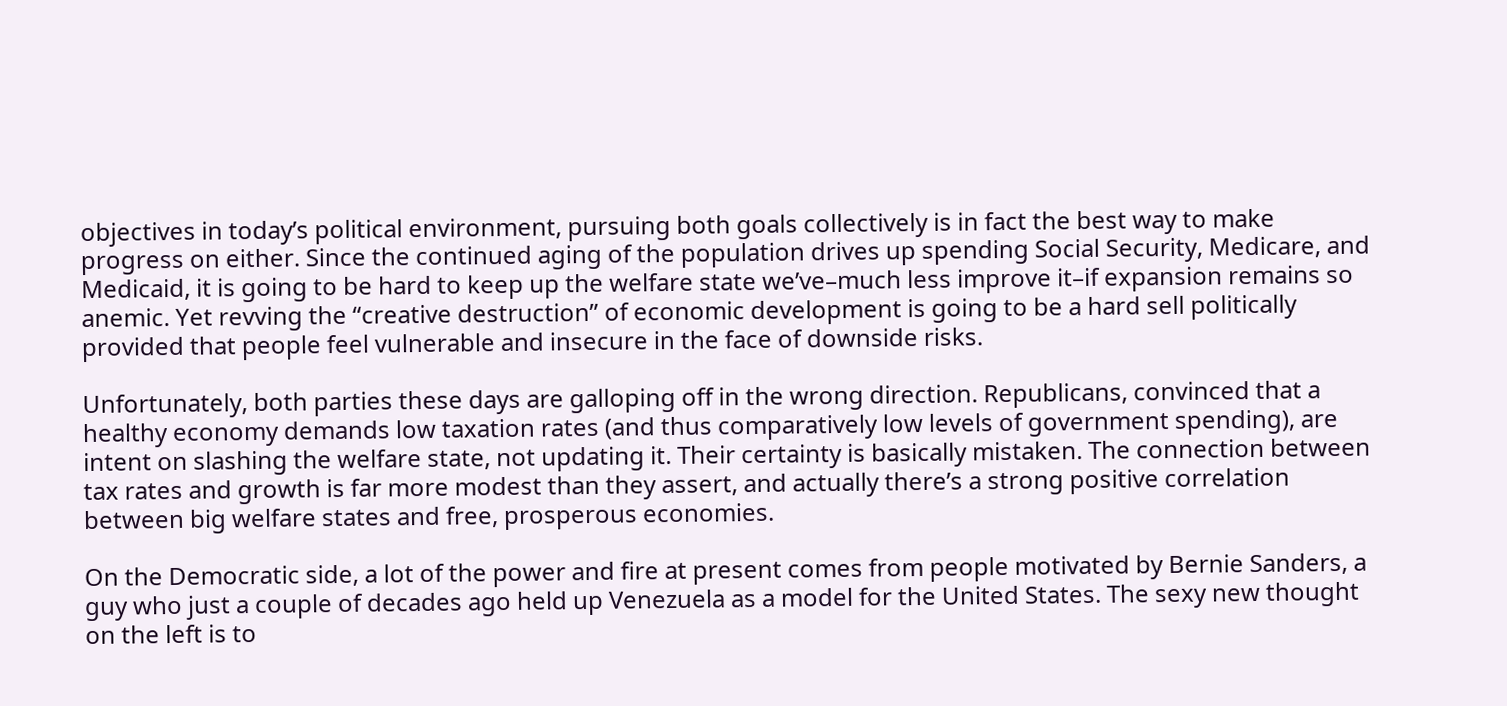objectives in today’s political environment, pursuing both goals collectively is in fact the best way to make progress on either. Since the continued aging of the population drives up spending Social Security, Medicare, and Medicaid, it is going to be hard to keep up the welfare state we’ve–much less improve it–if expansion remains so anemic. Yet revving the “creative destruction” of economic development is going to be a hard sell politically provided that people feel vulnerable and insecure in the face of downside risks.

Unfortunately, both parties these days are galloping off in the wrong direction. Republicans, convinced that a healthy economy demands low taxation rates (and thus comparatively low levels of government spending), are intent on slashing the welfare state, not updating it. Their certainty is basically mistaken. The connection between tax rates and growth is far more modest than they assert, and actually there’s a strong positive correlation between big welfare states and free, prosperous economies.

On the Democratic side, a lot of the power and fire at present comes from people motivated by Bernie Sanders, a guy who just a couple of decades ago held up Venezuela as a model for the United States. The sexy new thought on the left is to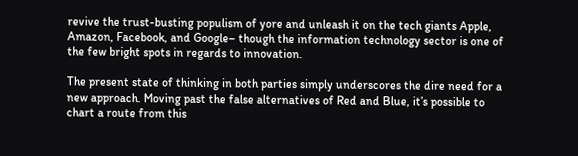revive the trust-busting populism of yore and unleash it on the tech giants Apple, Amazon, Facebook, and Google– though the information technology sector is one of the few bright spots in regards to innovation.

The present state of thinking in both parties simply underscores the dire need for a new approach. Moving past the false alternatives of Red and Blue, it’s possible to chart a route from this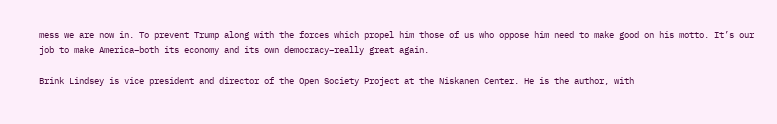mess we are now in. To prevent Trump along with the forces which propel him those of us who oppose him need to make good on his motto. It’s our job to make America–both its economy and its own democracy–really great again.

Brink Lindsey is vice president and director of the Open Society Project at the Niskanen Center. He is the author, with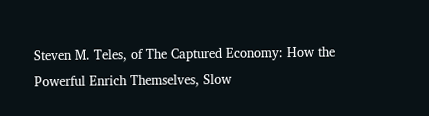Steven M. Teles, of The Captured Economy: How the Powerful Enrich Themselves, Slow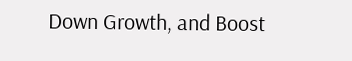Down Growth, and Boost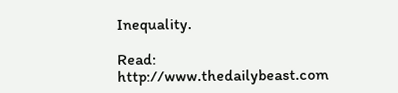Inequality.

Read: http://www.thedailybeast.com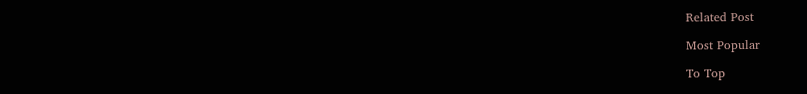Related Post

Most Popular

To Top